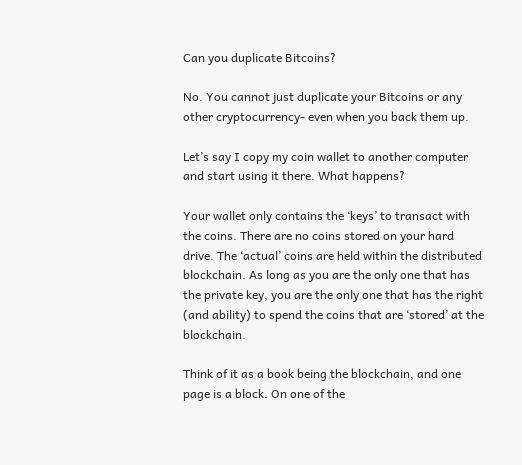Can you duplicate Bitcoins?

No. You cannot just duplicate your Bitcoins or any other cryptocurrency- even when you back them up.

Let’s say I copy my coin wallet to another computer and start using it there. What happens?

Your wallet only contains the ‘keys’ to transact with the coins. There are no coins stored on your hard drive. The ‘actual’ coins are held within the distributed blockchain. As long as you are the only one that has the private key, you are the only one that has the right (and ability) to spend the coins that are ‘stored’ at the blockchain.

Think of it as a book being the blockchain, and one page is a block. On one of the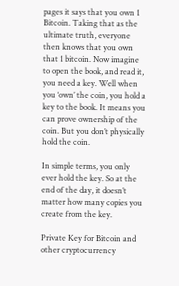pages it says that you own 1 Bitcoin. Taking that as the ultimate truth, everyone then knows that you own that 1 bitcoin. Now imagine to open the book, and read it, you need a key. Well when you ‘own’ the coin, you hold a key to the book. It means you can prove ownership of the coin. But you don’t physically hold the coin.

In simple terms, you only ever hold the key. So at the end of the day, it doesn’t matter how many copies you create from the key.

Private Key for Bitcoin and other cryptocurrency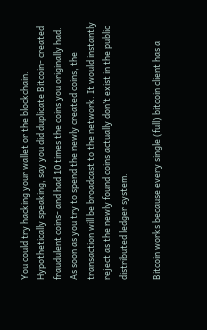You could try hacking your wallet or the blockchain. Hypothetically speaking, say you did duplicate Bitcoin- created fraudulent coins- and had 10 times the coins you originally had. As soon as you try to spend the newly created coins, the transaction will be broadcast to the network. It would instantly reject as the newly found coins actually don’t exist in the public distributed ledger system.

Bitcoin works because every single (full) bitcoin client has a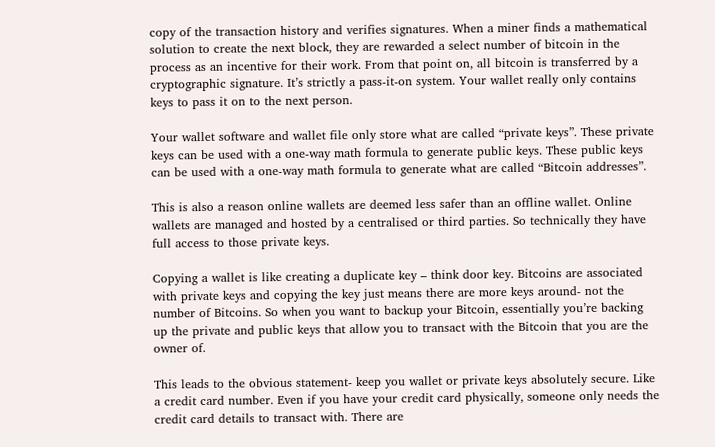copy of the transaction history and verifies signatures. When a miner finds a mathematical solution to create the next block, they are rewarded a select number of bitcoin in the process as an incentive for their work. From that point on, all bitcoin is transferred by a cryptographic signature. It’s strictly a pass-it-on system. Your wallet really only contains keys to pass it on to the next person.

Your wallet software and wallet file only store what are called “private keys”. These private keys can be used with a one-way math formula to generate public keys. These public keys can be used with a one-way math formula to generate what are called “Bitcoin addresses”.

This is also a reason online wallets are deemed less safer than an offline wallet. Online wallets are managed and hosted by a centralised or third parties. So technically they have full access to those private keys.

Copying a wallet is like creating a duplicate key – think door key. Bitcoins are associated with private keys and copying the key just means there are more keys around- not the number of Bitcoins. So when you want to backup your Bitcoin, essentially you’re backing up the private and public keys that allow you to transact with the Bitcoin that you are the owner of.

This leads to the obvious statement- keep you wallet or private keys absolutely secure. Like a credit card number. Even if you have your credit card physically, someone only needs the credit card details to transact with. There are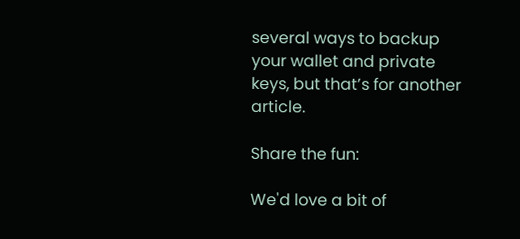several ways to backup your wallet and private keys, but that’s for another article.

Share the fun:

We'd love a bit of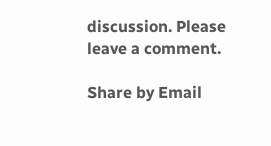discussion. Please leave a comment.

Share by Email